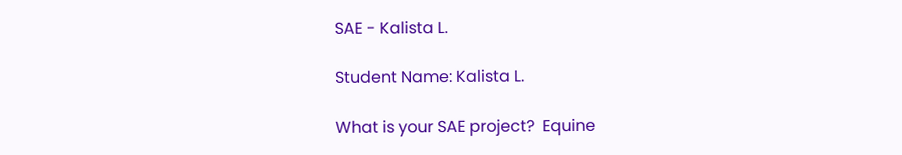SAE - Kalista L.

Student Name: Kalista L.

What is your SAE project?  Equine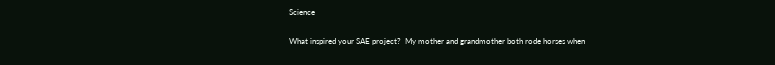Science

What inspired your SAE project?  My mother and grandmother both rode horses when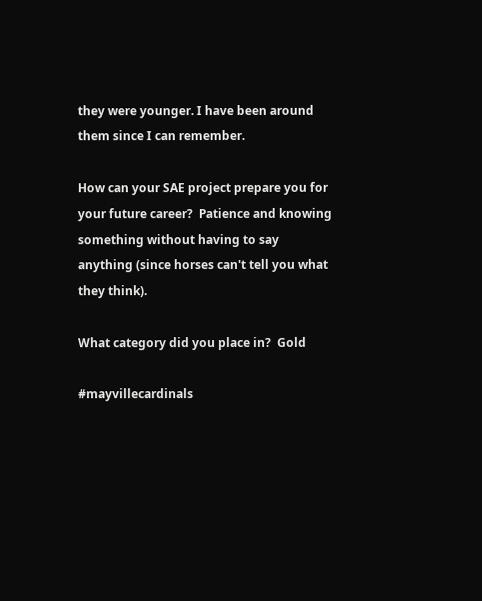they were younger. I have been around them since I can remember.

How can your SAE project prepare you for your future career?  Patience and knowing something without having to say anything (since horses can't tell you what they think).

What category did you place in?  Gold

#mayvillecardinals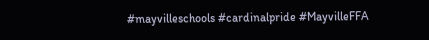#mayvilleschools #cardinalpride #MayvilleFFA